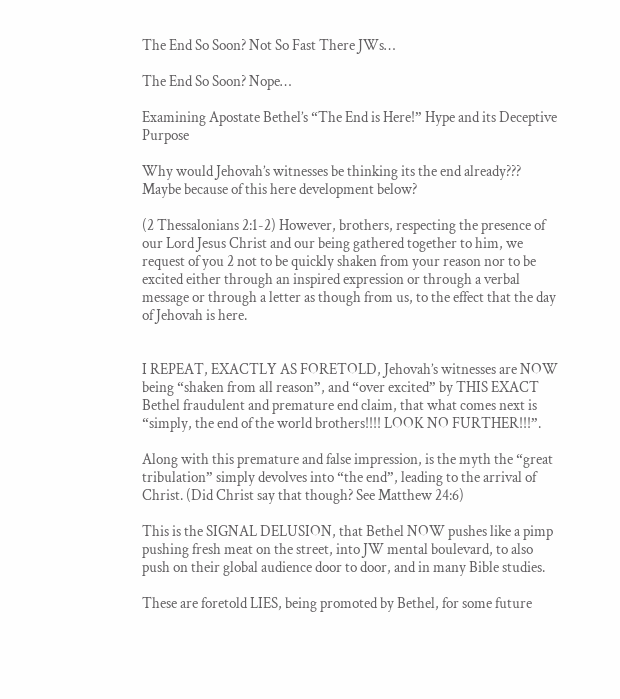The End So Soon? Not So Fast There JWs…

The End So Soon? Nope…

Examining Apostate Bethel’s “The End is Here!” Hype and its Deceptive Purpose

Why would Jehovah’s witnesses be thinking its the end already??? Maybe because of this here development below?

(2 Thessalonians 2:1-2) However, brothers, respecting the presence of our Lord Jesus Christ and our being gathered together to him, we request of you 2 not to be quickly shaken from your reason nor to be excited either through an inspired expression or through a verbal message or through a letter as though from us, to the effect that the day of Jehovah is here.


I REPEAT, EXACTLY AS FORETOLD, Jehovah’s witnesses are NOW being “shaken from all reason”, and “over excited” by THIS EXACT Bethel fraudulent and premature end claim, that what comes next is “simply, the end of the world brothers!!!! LOOK NO FURTHER!!!”.

Along with this premature and false impression, is the myth the “great tribulation” simply devolves into “the end”, leading to the arrival of Christ. (Did Christ say that though? See Matthew 24:6)

This is the SIGNAL DELUSION, that Bethel NOW pushes like a pimp pushing fresh meat on the street, into JW mental boulevard, to also push on their global audience door to door, and in many Bible studies.

These are foretold LIES, being promoted by Bethel, for some future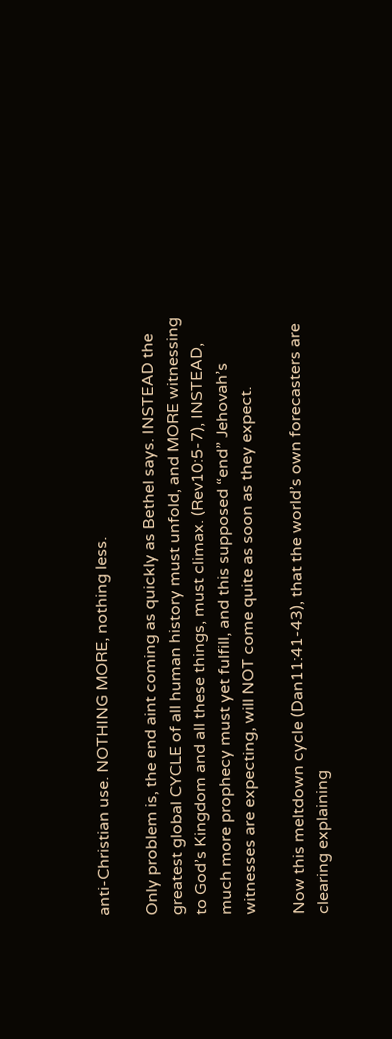anti-Christian use. NOTHING MORE, nothing less.

Only problem is, the end aint coming as quickly as Bethel says. INSTEAD the greatest global CYCLE of all human history must unfold, and MORE witnessing to God’s Kingdom and all these things, must climax. (Rev10:5-7), INSTEAD, much more prophecy must yet fulfill, and this supposed “end” Jehovah’s witnesses are expecting, will NOT come quite as soon as they expect.

Now this meltdown cycle (Dan11:41-43), that the world’s own forecasters are clearing explaining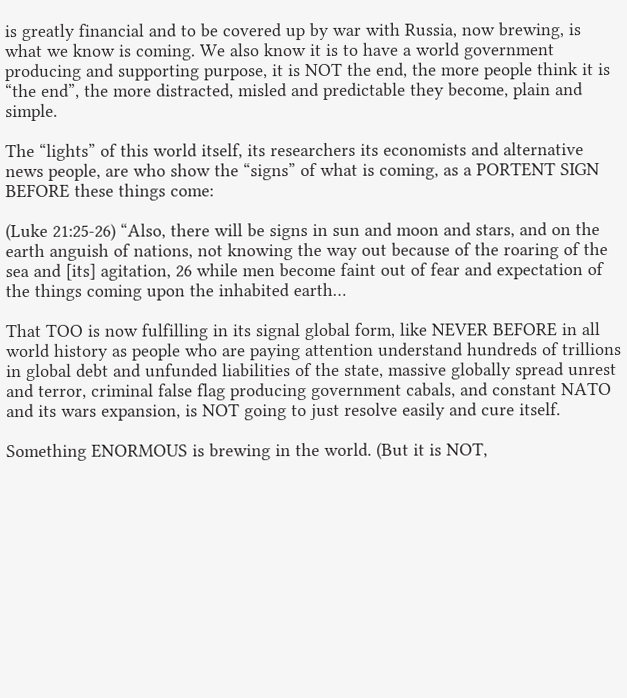is greatly financial and to be covered up by war with Russia, now brewing, is what we know is coming. We also know it is to have a world government producing and supporting purpose, it is NOT the end, the more people think it is “the end”, the more distracted, misled and predictable they become, plain and simple.

The “lights” of this world itself, its researchers its economists and alternative news people, are who show the “signs” of what is coming, as a PORTENT SIGN BEFORE these things come:

(Luke 21:25-26) “Also, there will be signs in sun and moon and stars, and on the earth anguish of nations, not knowing the way out because of the roaring of the sea and [its] agitation, 26 while men become faint out of fear and expectation of the things coming upon the inhabited earth…

That TOO is now fulfilling in its signal global form, like NEVER BEFORE in all world history as people who are paying attention understand hundreds of trillions in global debt and unfunded liabilities of the state, massive globally spread unrest and terror, criminal false flag producing government cabals, and constant NATO and its wars expansion, is NOT going to just resolve easily and cure itself.

Something ENORMOUS is brewing in the world. (But it is NOT,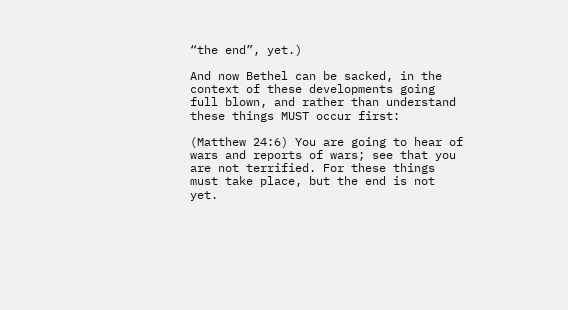“the end”, yet.)

And now Bethel can be sacked, in the context of these developments going full blown, and rather than understand these things MUST occur first:

(Matthew 24:6) You are going to hear of wars and reports of wars; see that you are not terrified. For these things must take place, but the end is not yet.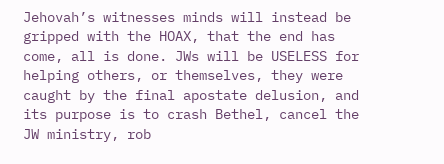Jehovah’s witnesses minds will instead be gripped with the HOAX, that the end has come, all is done. JWs will be USELESS for helping others, or themselves, they were caught by the final apostate delusion, and its purpose is to crash Bethel, cancel the JW ministry, rob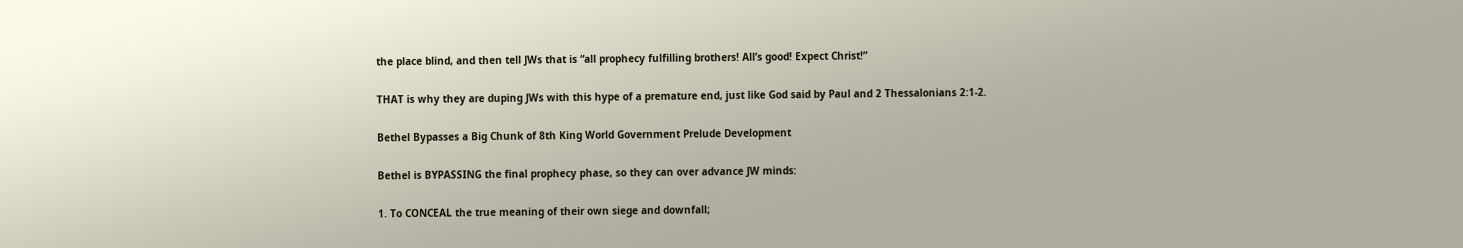the place blind, and then tell JWs that is “all prophecy fulfilling brothers! All’s good! Expect Christ!”

THAT is why they are duping JWs with this hype of a premature end, just like God said by Paul and 2 Thessalonians 2:1-2.

Bethel Bypasses a Big Chunk of 8th King World Government Prelude Development

Bethel is BYPASSING the final prophecy phase, so they can over advance JW minds:

1. To CONCEAL the true meaning of their own siege and downfall;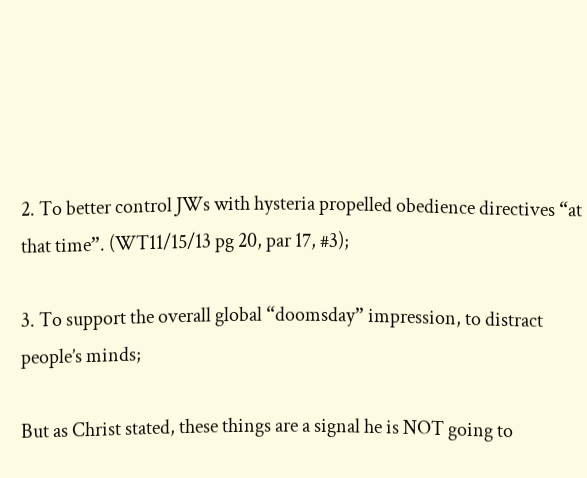2. To better control JWs with hysteria propelled obedience directives “at that time”. (WT11/15/13 pg 20, par 17, #3);

3. To support the overall global “doomsday” impression, to distract people’s minds;

But as Christ stated, these things are a signal he is NOT going to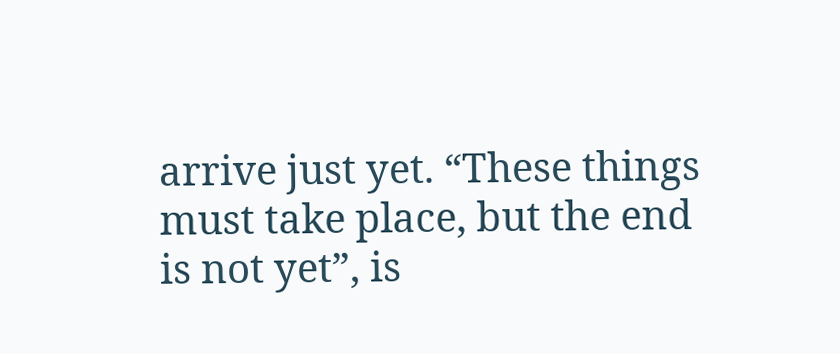arrive just yet. “These things must take place, but the end is not yet”, is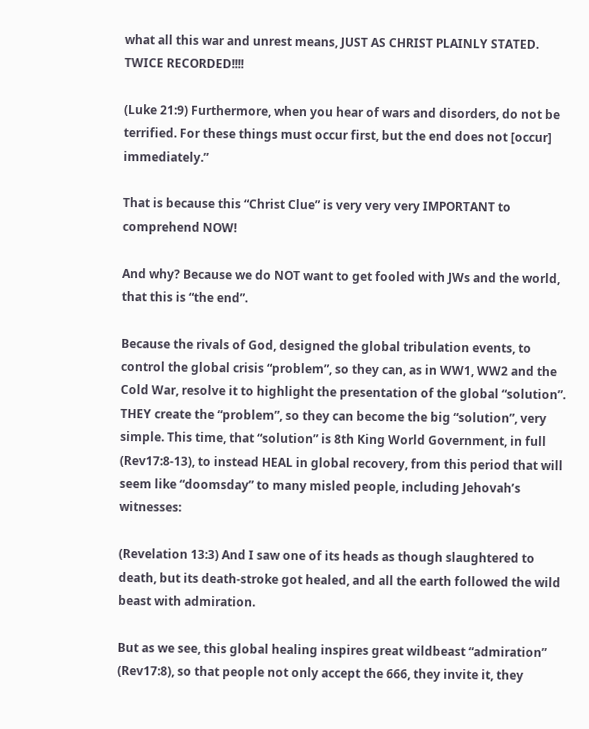what all this war and unrest means, JUST AS CHRIST PLAINLY STATED. TWICE RECORDED!!!!

(Luke 21:9) Furthermore, when you hear of wars and disorders, do not be terrified. For these things must occur first, but the end does not [occur] immediately.”

That is because this “Christ Clue” is very very very IMPORTANT to comprehend NOW!

And why? Because we do NOT want to get fooled with JWs and the world, that this is “the end”.

Because the rivals of God, designed the global tribulation events, to control the global crisis “problem”, so they can, as in WW1, WW2 and the Cold War, resolve it to highlight the presentation of the global “solution”. THEY create the “problem”, so they can become the big “solution”, very simple. This time, that “solution” is 8th King World Government, in full (Rev17:8-13), to instead HEAL in global recovery, from this period that will seem like “doomsday” to many misled people, including Jehovah’s witnesses:

(Revelation 13:3) And I saw one of its heads as though slaughtered to death, but its death-stroke got healed, and all the earth followed the wild beast with admiration.

But as we see, this global healing inspires great wildbeast “admiration” (Rev17:8), so that people not only accept the 666, they invite it, they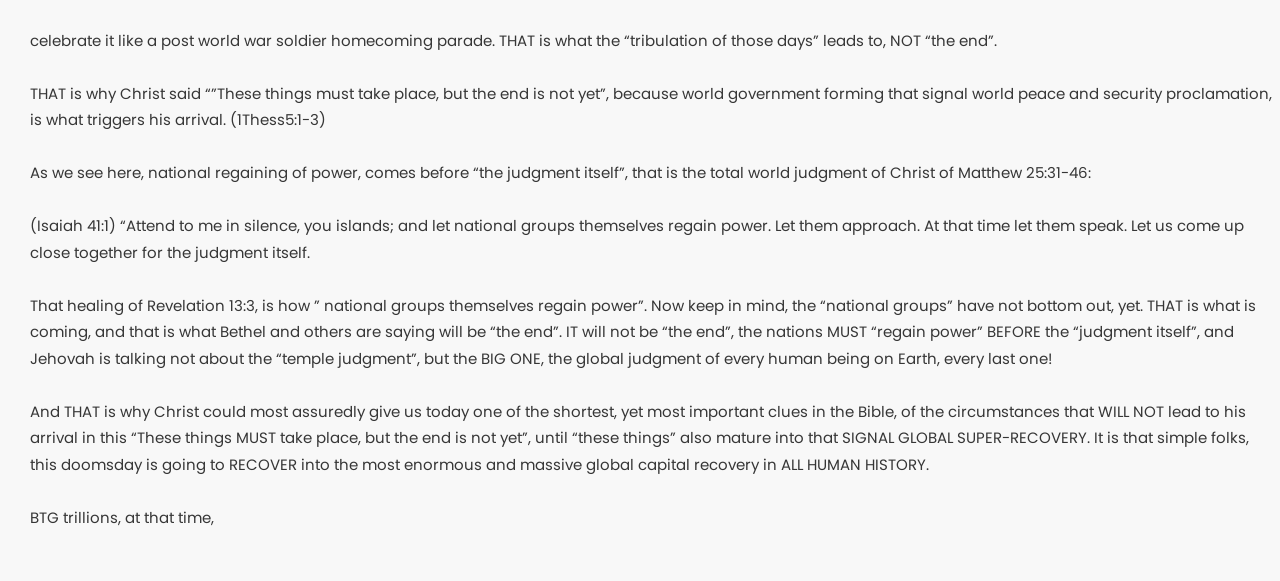celebrate it like a post world war soldier homecoming parade. THAT is what the “tribulation of those days” leads to, NOT “the end”.

THAT is why Christ said “”These things must take place, but the end is not yet”, because world government forming that signal world peace and security proclamation, is what triggers his arrival. (1Thess5:1-3)

As we see here, national regaining of power, comes before “the judgment itself”, that is the total world judgment of Christ of Matthew 25:31-46:

(Isaiah 41:1) “Attend to me in silence, you islands; and let national groups themselves regain power. Let them approach. At that time let them speak. Let us come up close together for the judgment itself.

That healing of Revelation 13:3, is how ” national groups themselves regain power”. Now keep in mind, the “national groups” have not bottom out, yet. THAT is what is coming, and that is what Bethel and others are saying will be “the end”. IT will not be “the end”, the nations MUST “regain power” BEFORE the “judgment itself”, and Jehovah is talking not about the “temple judgment”, but the BIG ONE, the global judgment of every human being on Earth, every last one!

And THAT is why Christ could most assuredly give us today one of the shortest, yet most important clues in the Bible, of the circumstances that WILL NOT lead to his arrival in this “These things MUST take place, but the end is not yet”, until “these things” also mature into that SIGNAL GLOBAL SUPER-RECOVERY. It is that simple folks, this doomsday is going to RECOVER into the most enormous and massive global capital recovery in ALL HUMAN HISTORY.

BTG trillions, at that time,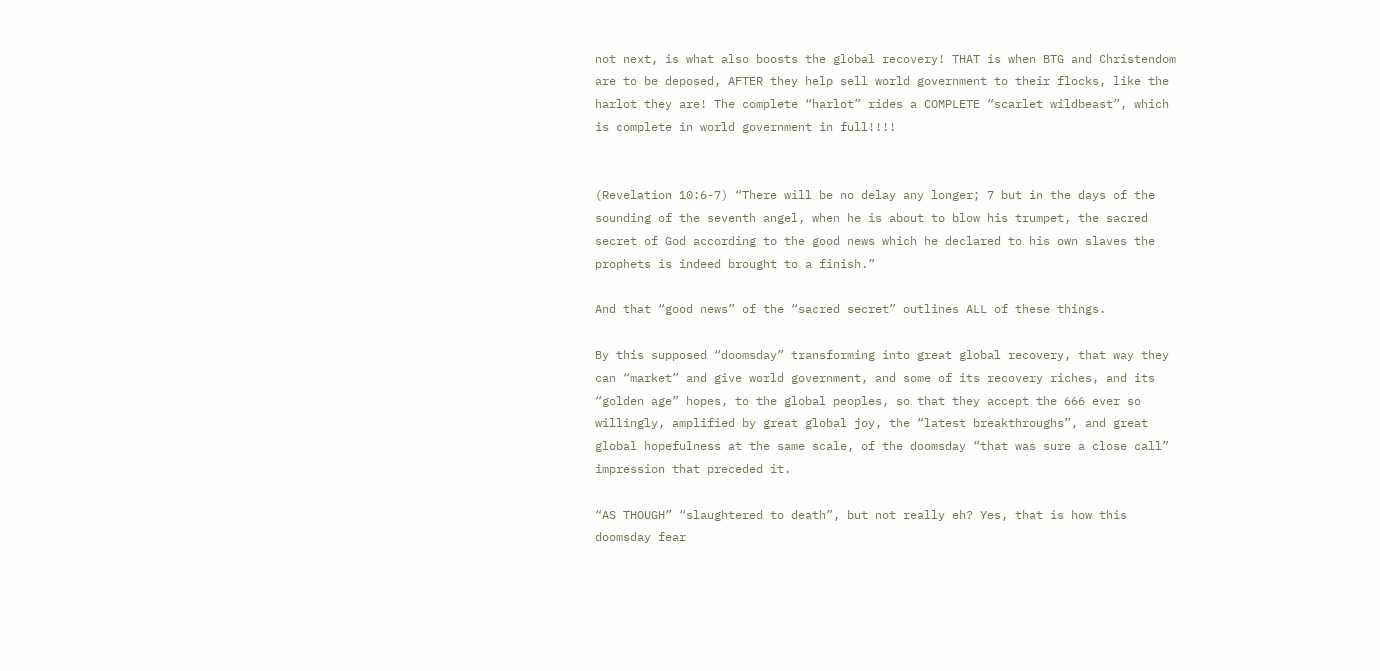not next, is what also boosts the global recovery! THAT is when BTG and Christendom are to be deposed, AFTER they help sell world government to their flocks, like the harlot they are! The complete “harlot” rides a COMPLETE “scarlet wildbeast”, which is complete in world government in full!!!!


(Revelation 10:6-7) “There will be no delay any longer; 7 but in the days of the sounding of the seventh angel, when he is about to blow his trumpet, the sacred secret of God according to the good news which he declared to his own slaves the prophets is indeed brought to a finish.”

And that “good news” of the “sacred secret” outlines ALL of these things.

By this supposed “doomsday” transforming into great global recovery, that way they can “market” and give world government, and some of its recovery riches, and its “golden age” hopes, to the global peoples, so that they accept the 666 ever so willingly, amplified by great global joy, the “latest breakthroughs”, and great global hopefulness at the same scale, of the doomsday “that was sure a close call” impression that preceded it.

“AS THOUGH” “slaughtered to death”, but not really eh? Yes, that is how this doomsday fear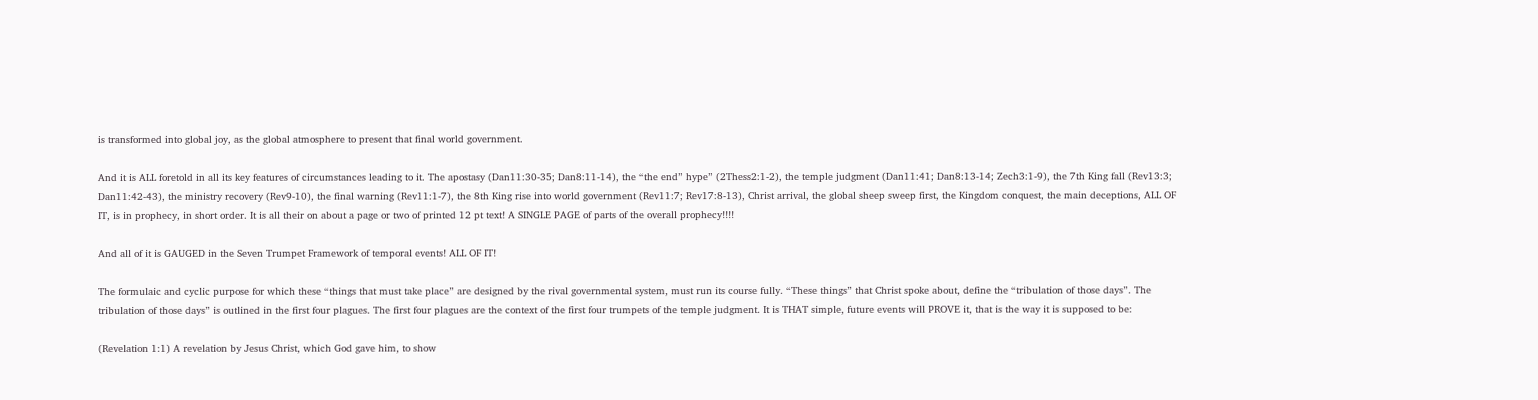is transformed into global joy, as the global atmosphere to present that final world government.

And it is ALL foretold in all its key features of circumstances leading to it. The apostasy (Dan11:30-35; Dan8:11-14), the “the end” hype” (2Thess2:1-2), the temple judgment (Dan11:41; Dan8:13-14; Zech3:1-9), the 7th King fall (Rev13:3; Dan11:42-43), the ministry recovery (Rev9-10), the final warning (Rev11:1-7), the 8th King rise into world government (Rev11:7; Rev17:8-13), Christ arrival, the global sheep sweep first, the Kingdom conquest, the main deceptions, ALL OF IT, is in prophecy, in short order. It is all their on about a page or two of printed 12 pt text! A SINGLE PAGE of parts of the overall prophecy!!!!

And all of it is GAUGED in the Seven Trumpet Framework of temporal events! ALL OF IT!

The formulaic and cyclic purpose for which these “things that must take place” are designed by the rival governmental system, must run its course fully. “These things” that Christ spoke about, define the “tribulation of those days”. The tribulation of those days” is outlined in the first four plagues. The first four plagues are the context of the first four trumpets of the temple judgment. It is THAT simple, future events will PROVE it, that is the way it is supposed to be:

(Revelation 1:1) A revelation by Jesus Christ, which God gave him, to show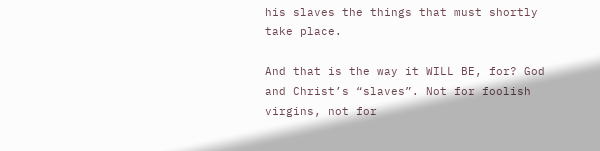his slaves the things that must shortly take place.

And that is the way it WILL BE, for? God and Christ’s “slaves”. Not for foolish virgins, not for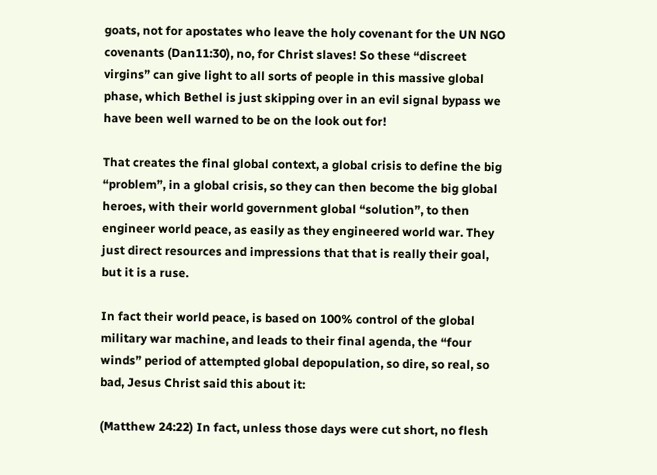goats, not for apostates who leave the holy covenant for the UN NGO covenants (Dan11:30), no, for Christ slaves! So these “discreet virgins” can give light to all sorts of people in this massive global phase, which Bethel is just skipping over in an evil signal bypass we have been well warned to be on the look out for!

That creates the final global context, a global crisis to define the big “problem”, in a global crisis, so they can then become the big global heroes, with their world government global “solution”, to then engineer world peace, as easily as they engineered world war. They just direct resources and impressions that that is really their goal, but it is a ruse.

In fact their world peace, is based on 100% control of the global military war machine, and leads to their final agenda, the “four winds” period of attempted global depopulation, so dire, so real, so bad, Jesus Christ said this about it:

(Matthew 24:22) In fact, unless those days were cut short, no flesh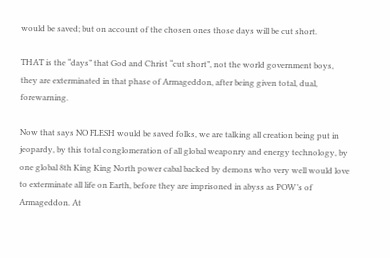would be saved; but on account of the chosen ones those days will be cut short.

THAT is the “days” that God and Christ “cut short”, not the world government boys, they are exterminated in that phase of Armageddon, after being given total, dual, forewarning.

Now that says NO FLESH would be saved folks, we are talking all creation being put in jeopardy, by this total conglomeration of all global weaponry and energy technology, by one global 8th King King North power cabal backed by demons who very well would love to exterminate all life on Earth, before they are imprisoned in abyss as POW’s of Armageddon. At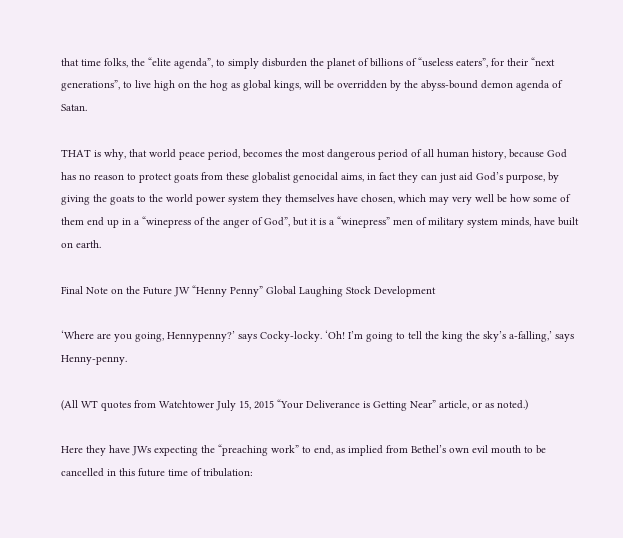that time folks, the “elite agenda”, to simply disburden the planet of billions of “useless eaters”, for their “next generations”, to live high on the hog as global kings, will be overridden by the abyss-bound demon agenda of Satan.

THAT is why, that world peace period, becomes the most dangerous period of all human history, because God has no reason to protect goats from these globalist genocidal aims, in fact they can just aid God’s purpose, by giving the goats to the world power system they themselves have chosen, which may very well be how some of them end up in a “winepress of the anger of God”, but it is a “winepress” men of military system minds, have built on earth.

Final Note on the Future JW “Henny Penny” Global Laughing Stock Development

‘Where are you going, Hennypenny?’ says Cocky-locky. ‘Oh! I’m going to tell the king the sky’s a-falling,’ says Henny-penny.

(All WT quotes from Watchtower July 15, 2015 “Your Deliverance is Getting Near” article, or as noted.)

Here they have JWs expecting the “preaching work” to end, as implied from Bethel’s own evil mouth to be cancelled in this future time of tribulation: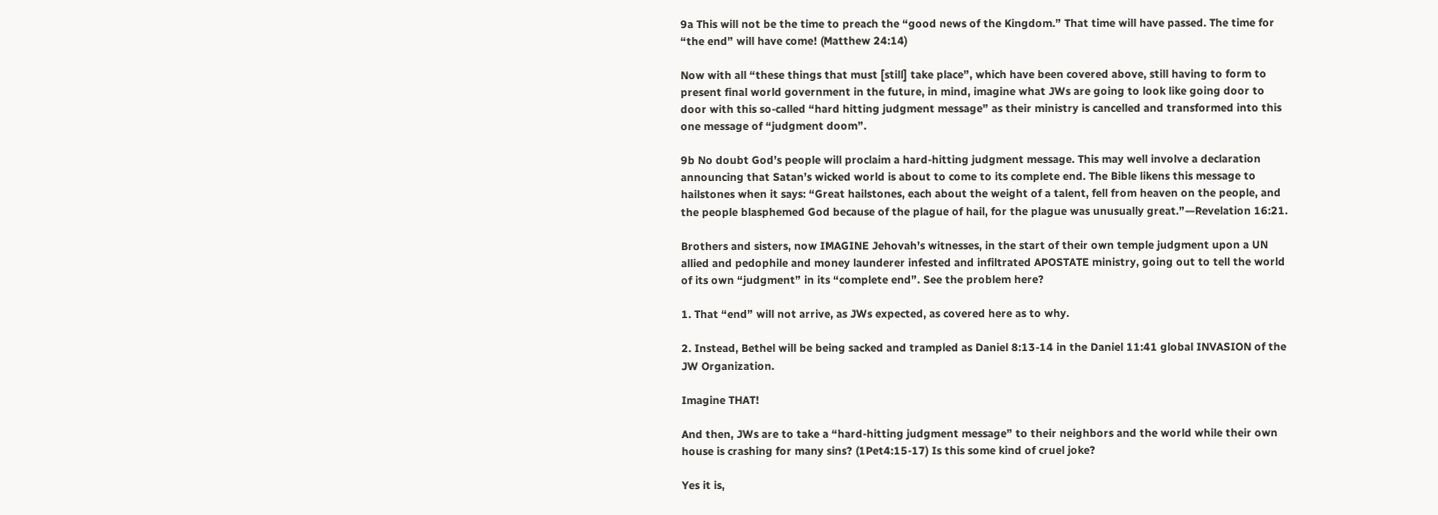9a This will not be the time to preach the “good news of the Kingdom.” That time will have passed. The time for “the end” will have come! (Matthew 24:14)

Now with all “these things that must [still] take place”, which have been covered above, still having to form to present final world government in the future, in mind, imagine what JWs are going to look like going door to door with this so-called “hard hitting judgment message” as their ministry is cancelled and transformed into this one message of “judgment doom”.

9b No doubt God’s people will proclaim a hard-hitting judgment message. This may well involve a declaration announcing that Satan’s wicked world is about to come to its complete end. The Bible likens this message to hailstones when it says: “Great hailstones, each about the weight of a talent, fell from heaven on the people, and the people blasphemed God because of the plague of hail, for the plague was unusually great.”—Revelation 16:21.

Brothers and sisters, now IMAGINE Jehovah’s witnesses, in the start of their own temple judgment upon a UN allied and pedophile and money launderer infested and infiltrated APOSTATE ministry, going out to tell the world of its own “judgment” in its “complete end”. See the problem here?

1. That “end” will not arrive, as JWs expected, as covered here as to why.

2. Instead, Bethel will be being sacked and trampled as Daniel 8:13-14 in the Daniel 11:41 global INVASION of the JW Organization.

Imagine THAT!

And then, JWs are to take a “hard-hitting judgment message” to their neighbors and the world while their own house is crashing for many sins? (1Pet4:15-17) Is this some kind of cruel joke?

Yes it is,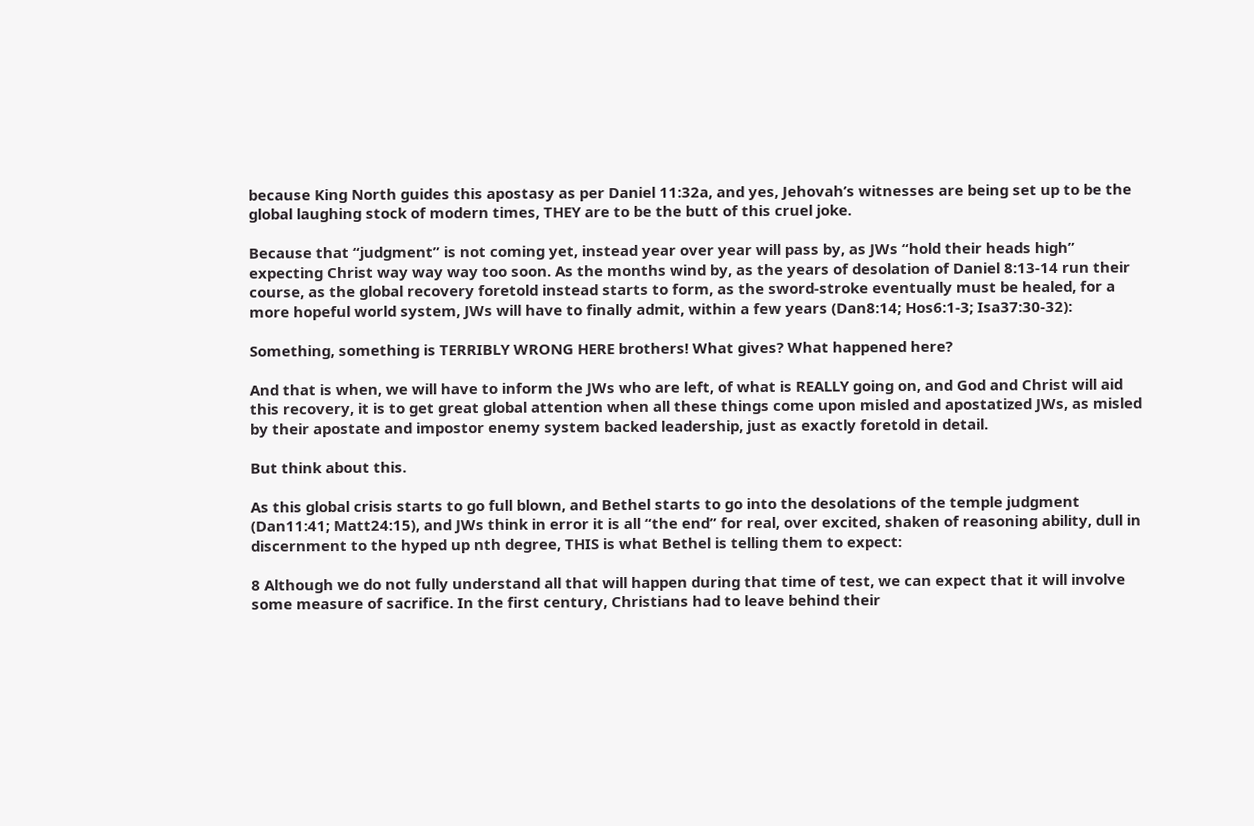because King North guides this apostasy as per Daniel 11:32a, and yes, Jehovah’s witnesses are being set up to be the global laughing stock of modern times, THEY are to be the butt of this cruel joke.

Because that “judgment” is not coming yet, instead year over year will pass by, as JWs “hold their heads high” expecting Christ way way way too soon. As the months wind by, as the years of desolation of Daniel 8:13-14 run their course, as the global recovery foretold instead starts to form, as the sword-stroke eventually must be healed, for a more hopeful world system, JWs will have to finally admit, within a few years (Dan8:14; Hos6:1-3; Isa37:30-32):

Something, something is TERRIBLY WRONG HERE brothers! What gives? What happened here?

And that is when, we will have to inform the JWs who are left, of what is REALLY going on, and God and Christ will aid this recovery, it is to get great global attention when all these things come upon misled and apostatized JWs, as misled by their apostate and impostor enemy system backed leadership, just as exactly foretold in detail.

But think about this.

As this global crisis starts to go full blown, and Bethel starts to go into the desolations of the temple judgment (Dan11:41; Matt24:15), and JWs think in error it is all “the end” for real, over excited, shaken of reasoning ability, dull in discernment to the hyped up nth degree, THIS is what Bethel is telling them to expect:

8 Although we do not fully understand all that will happen during that time of test, we can expect that it will involve some measure of sacrifice. In the first century, Christians had to leave behind their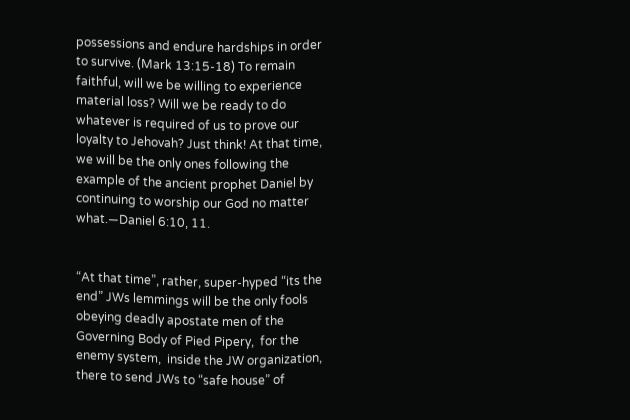possessions and endure hardships in order to survive. (Mark 13:15-18) To remain faithful, will we be willing to experience material loss? Will we be ready to do whatever is required of us to prove our loyalty to Jehovah? Just think! At that time, we will be the only ones following the example of the ancient prophet Daniel by continuing to worship our God no matter what.—Daniel 6:10, 11.


“At that time”, rather, super-hyped “its the end” JWs lemmings will be the only fools obeying deadly apostate men of the Governing Body of Pied Pipery,  for the enemy system,  inside the JW organization, there to send JWs to “safe house” of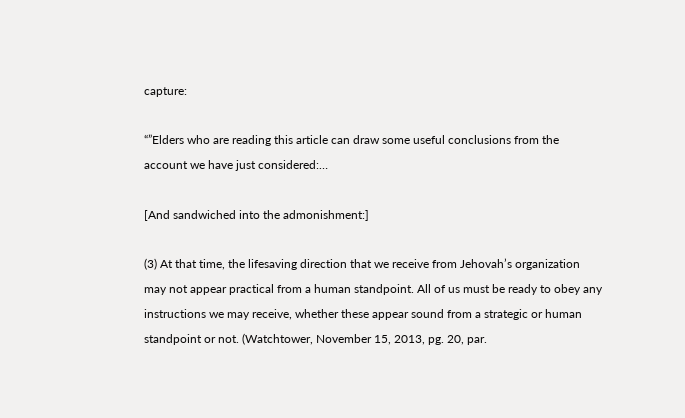capture:

“”Elders who are reading this article can draw some useful conclusions from the account we have just considered:…

[And sandwiched into the admonishment:]

(3) At that time, the lifesaving direction that we receive from Jehovah’s organization may not appear practical from a human standpoint. All of us must be ready to obey any instructions we may receive, whether these appear sound from a strategic or human standpoint or not. (Watchtower, November 15, 2013, pg. 20, par.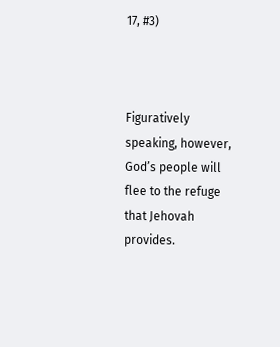17, #3)



Figuratively speaking, however, God’s people will flee to the refuge that Jehovah provides.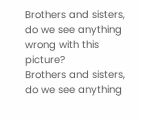Brothers and sisters, do we see anything wrong with this picture?
Brothers and sisters, do we see anything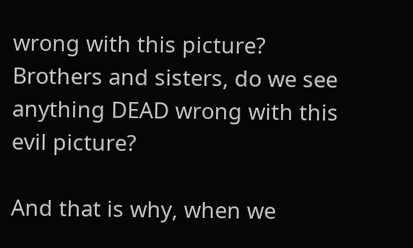wrong with this picture?
Brothers and sisters, do we see anything DEAD wrong with this evil picture?

And that is why, when we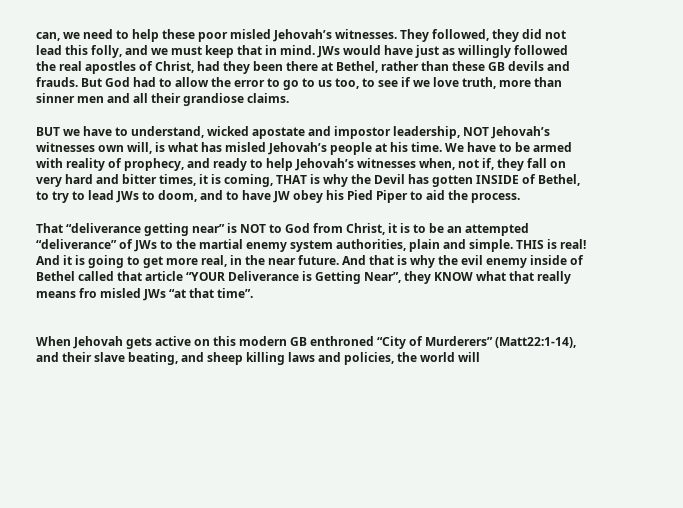can, we need to help these poor misled Jehovah’s witnesses. They followed, they did not lead this folly, and we must keep that in mind. JWs would have just as willingly followed the real apostles of Christ, had they been there at Bethel, rather than these GB devils and frauds. But God had to allow the error to go to us too, to see if we love truth, more than sinner men and all their grandiose claims.

BUT we have to understand, wicked apostate and impostor leadership, NOT Jehovah’s witnesses own will, is what has misled Jehovah’s people at his time. We have to be armed with reality of prophecy, and ready to help Jehovah’s witnesses when, not if, they fall on very hard and bitter times, it is coming, THAT is why the Devil has gotten INSIDE of Bethel, to try to lead JWs to doom, and to have JW obey his Pied Piper to aid the process.

That “deliverance getting near” is NOT to God from Christ, it is to be an attempted “deliverance” of JWs to the martial enemy system authorities, plain and simple. THIS is real! And it is going to get more real, in the near future. And that is why the evil enemy inside of Bethel called that article “YOUR Deliverance is Getting Near”, they KNOW what that really means fro misled JWs “at that time”.


When Jehovah gets active on this modern GB enthroned “City of Murderers” (Matt22:1-14), and their slave beating, and sheep killing laws and policies, the world will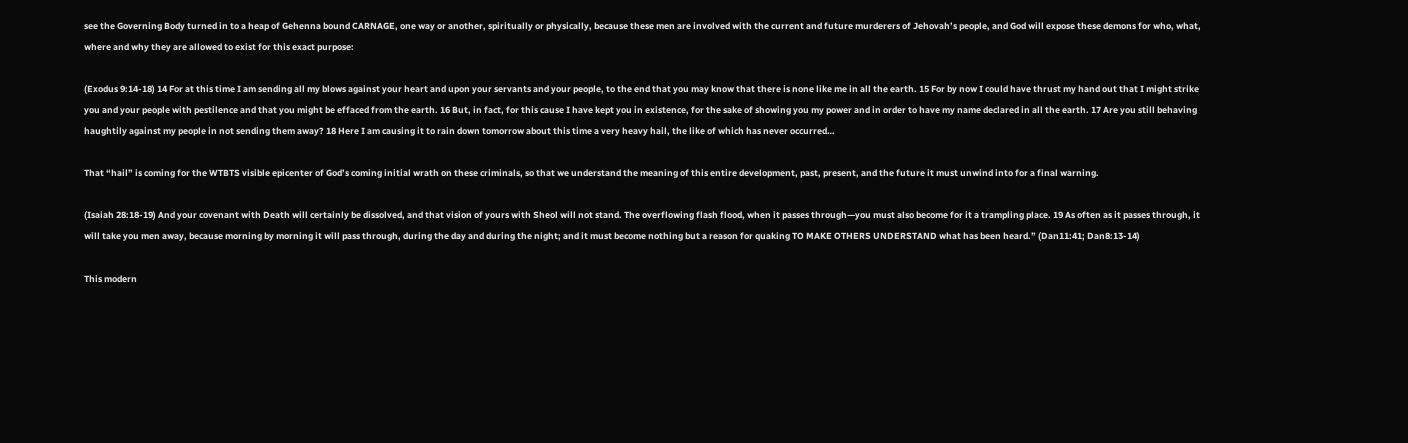see the Governing Body turned in to a heap of Gehenna bound CARNAGE, one way or another, spiritually or physically, because these men are involved with the current and future murderers of Jehovah’s people, and God will expose these demons for who, what, where and why they are allowed to exist for this exact purpose:

(Exodus 9:14-18) 14 For at this time I am sending all my blows against your heart and upon your servants and your people, to the end that you may know that there is none like me in all the earth. 15 For by now I could have thrust my hand out that I might strike you and your people with pestilence and that you might be effaced from the earth. 16 But, in fact, for this cause I have kept you in existence, for the sake of showing you my power and in order to have my name declared in all the earth. 17 Are you still behaving haughtily against my people in not sending them away? 18 Here I am causing it to rain down tomorrow about this time a very heavy hail, the like of which has never occurred…

That “hail” is coming for the WTBTS visible epicenter of God’s coming initial wrath on these criminals, so that we understand the meaning of this entire development, past, present, and the future it must unwind into for a final warning.

(Isaiah 28:18-19) And your covenant with Death will certainly be dissolved, and that vision of yours with Sheol will not stand. The overflowing flash flood, when it passes through—you must also become for it a trampling place. 19 As often as it passes through, it will take you men away, because morning by morning it will pass through, during the day and during the night; and it must become nothing but a reason for quaking TO MAKE OTHERS UNDERSTAND what has been heard.” (Dan11:41; Dan8:13-14)

This modern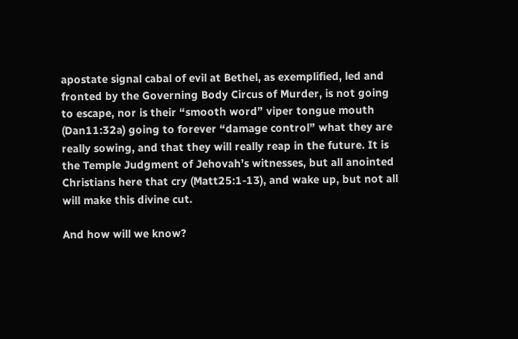apostate signal cabal of evil at Bethel, as exemplified, led and fronted by the Governing Body Circus of Murder, is not going to escape, nor is their “smooth word” viper tongue mouth (Dan11:32a) going to forever “damage control” what they are really sowing, and that they will really reap in the future. It is the Temple Judgment of Jehovah’s witnesses, but all anointed Christians here that cry (Matt25:1-13), and wake up, but not all will make this divine cut.

And how will we know?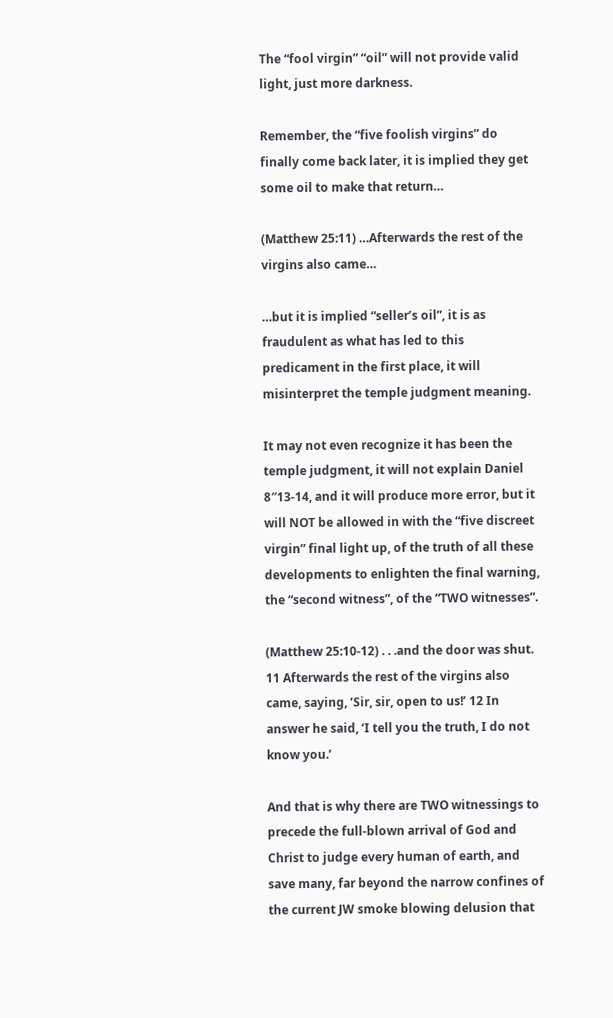The “fool virgin” “oil” will not provide valid light, just more darkness.

Remember, the “five foolish virgins” do finally come back later, it is implied they get some oil to make that return…

(Matthew 25:11) …Afterwards the rest of the virgins also came…

…but it is implied “seller’s oil”, it is as fraudulent as what has led to this predicament in the first place, it will misinterpret the temple judgment meaning.

It may not even recognize it has been the temple judgment, it will not explain Daniel 8″13-14, and it will produce more error, but it will NOT be allowed in with the “five discreet virgin” final light up, of the truth of all these developments to enlighten the final warning, the “second witness”, of the “TWO witnesses”.

(Matthew 25:10-12) . . .and the door was shut. 11 Afterwards the rest of the virgins also came, saying, ‘Sir, sir, open to us!’ 12 In answer he said, ‘I tell you the truth, I do not know you.’

And that is why there are TWO witnessings to precede the full-blown arrival of God and Christ to judge every human of earth, and save many, far beyond the narrow confines of the current JW smoke blowing delusion that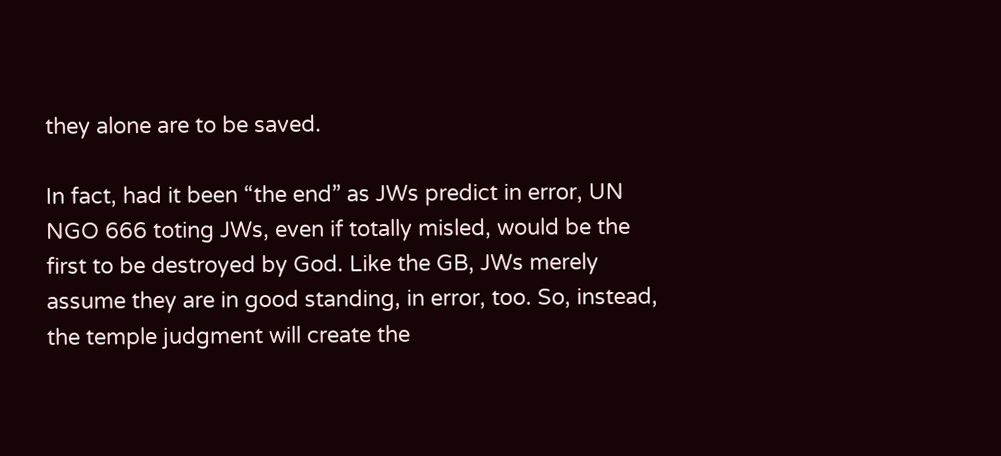they alone are to be saved.

In fact, had it been “the end” as JWs predict in error, UN NGO 666 toting JWs, even if totally misled, would be the first to be destroyed by God. Like the GB, JWs merely assume they are in good standing, in error, too. So, instead, the temple judgment will create the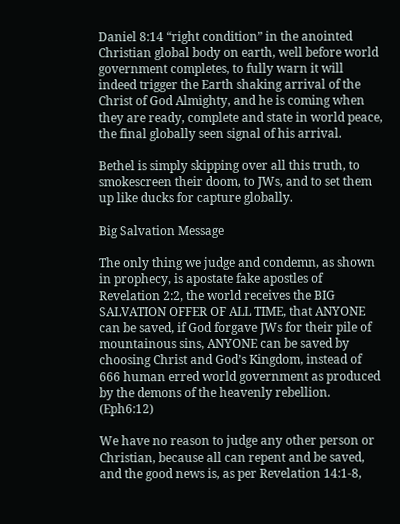Daniel 8:14 “right condition” in the anointed Christian global body on earth, well before world government completes, to fully warn it will indeed trigger the Earth shaking arrival of the Christ of God Almighty, and he is coming when they are ready, complete and state in world peace, the final globally seen signal of his arrival.

Bethel is simply skipping over all this truth, to smokescreen their doom, to JWs, and to set them up like ducks for capture globally.

Big Salvation Message

The only thing we judge and condemn, as shown in prophecy, is apostate fake apostles of Revelation 2:2, the world receives the BIG SALVATION OFFER OF ALL TIME, that ANYONE can be saved, if God forgave JWs for their pile of mountainous sins, ANYONE can be saved by choosing Christ and God’s Kingdom, instead of 666 human erred world government as produced by the demons of the heavenly rebellion. (Eph6:12)

We have no reason to judge any other person or Christian, because all can repent and be saved, and the good news is, as per Revelation 14:1-8,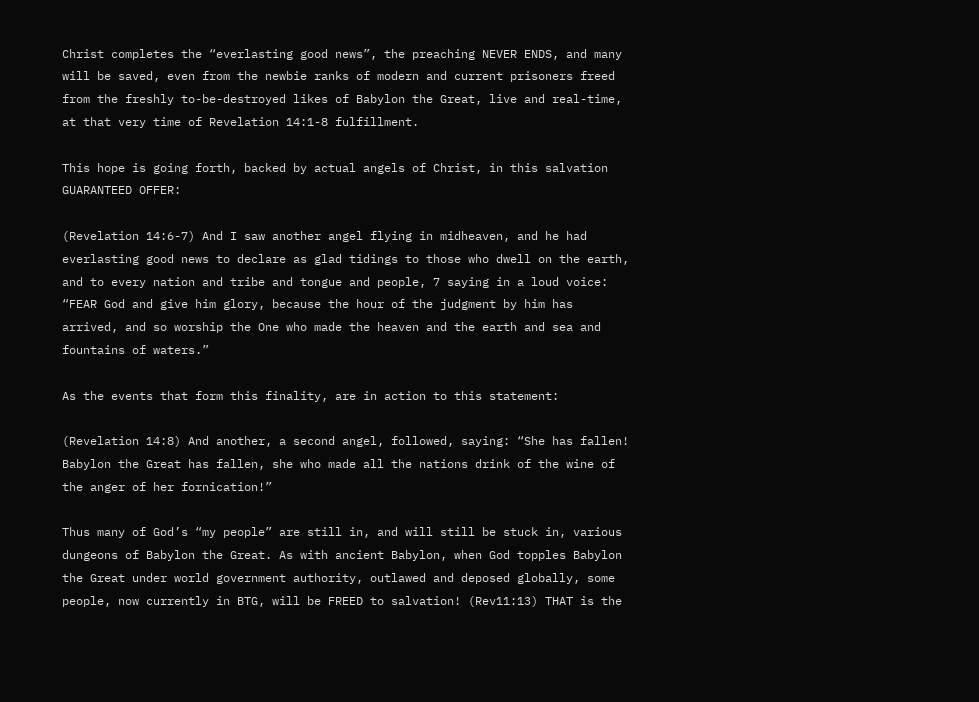Christ completes the “everlasting good news”, the preaching NEVER ENDS, and many will be saved, even from the newbie ranks of modern and current prisoners freed from the freshly to-be-destroyed likes of Babylon the Great, live and real-time, at that very time of Revelation 14:1-8 fulfillment.

This hope is going forth, backed by actual angels of Christ, in this salvation GUARANTEED OFFER:

(Revelation 14:6-7) And I saw another angel flying in midheaven, and he had everlasting good news to declare as glad tidings to those who dwell on the earth, and to every nation and tribe and tongue and people, 7 saying in a loud voice: “FEAR God and give him glory, because the hour of the judgment by him has arrived, and so worship the One who made the heaven and the earth and sea and fountains of waters.”

As the events that form this finality, are in action to this statement:

(Revelation 14:8) And another, a second angel, followed, saying: “She has fallen! Babylon the Great has fallen, she who made all the nations drink of the wine of the anger of her fornication!”

Thus many of God’s “my people” are still in, and will still be stuck in, various dungeons of Babylon the Great. As with ancient Babylon, when God topples Babylon the Great under world government authority, outlawed and deposed globally, some people, now currently in BTG, will be FREED to salvation! (Rev11:13) THAT is the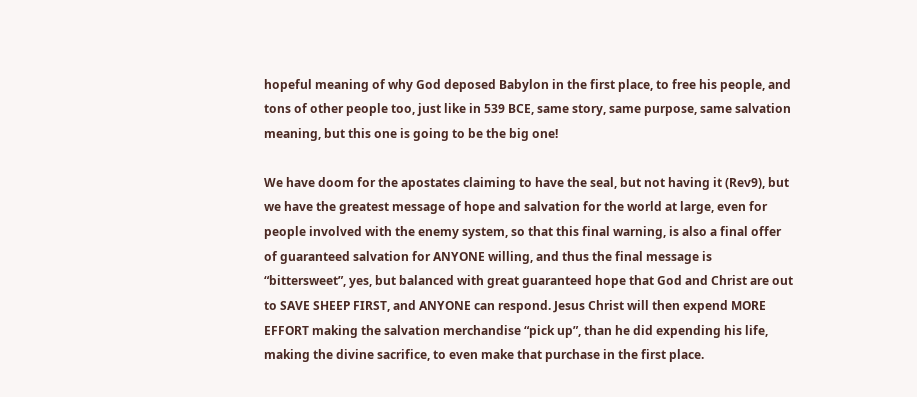hopeful meaning of why God deposed Babylon in the first place, to free his people, and tons of other people too, just like in 539 BCE, same story, same purpose, same salvation meaning, but this one is going to be the big one!

We have doom for the apostates claiming to have the seal, but not having it (Rev9), but we have the greatest message of hope and salvation for the world at large, even for people involved with the enemy system, so that this final warning, is also a final offer of guaranteed salvation for ANYONE willing, and thus the final message is “bittersweet”, yes, but balanced with great guaranteed hope that God and Christ are out to SAVE SHEEP FIRST, and ANYONE can respond. Jesus Christ will then expend MORE EFFORT making the salvation merchandise “pick up”, than he did expending his life, making the divine sacrifice, to even make that purchase in the first place.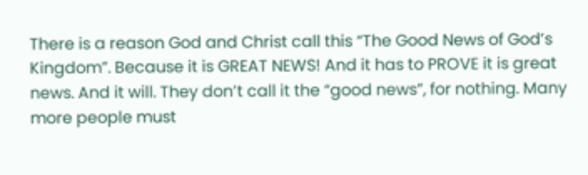There is a reason God and Christ call this “The Good News of God’s Kingdom”. Because it is GREAT NEWS! And it has to PROVE it is great news. And it will. They don’t call it the “good news”, for nothing. Many more people must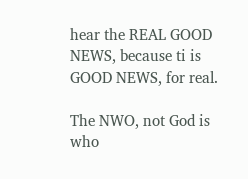hear the REAL GOOD NEWS, because ti is GOOD NEWS, for real.

The NWO, not God is who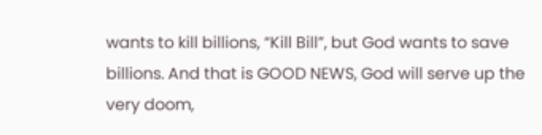wants to kill billions, “Kill Bill”, but God wants to save billions. And that is GOOD NEWS, God will serve up the very doom,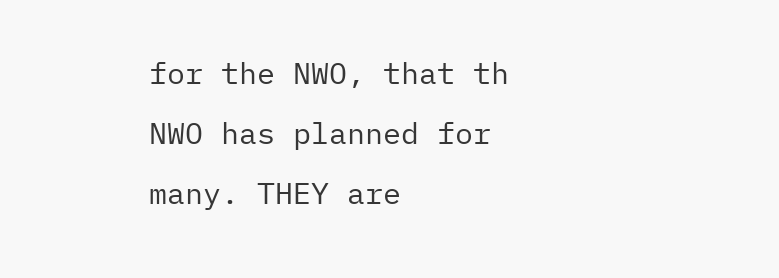for the NWO, that th NWO has planned for many. THEY are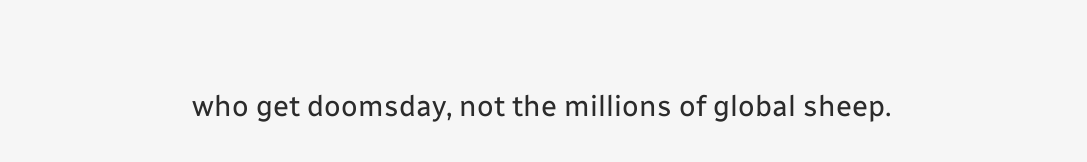who get doomsday, not the millions of global sheep.